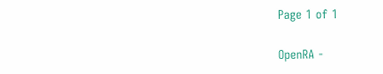Page 1 of 1

OpenRA -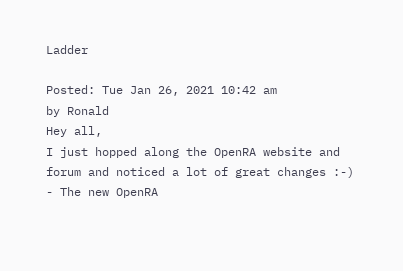Ladder

Posted: Tue Jan 26, 2021 10:42 am
by Ronald
Hey all,
I just hopped along the OpenRA website and forum and noticed a lot of great changes :-)
- The new OpenRA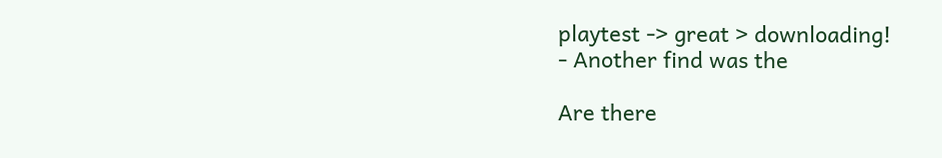playtest -> great > downloading!
- Another find was the

Are there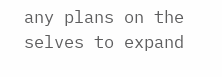any plans on the selves to expand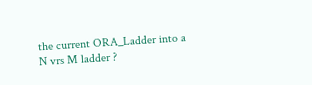the current ORA_Ladder into a N vrs M ladder ?